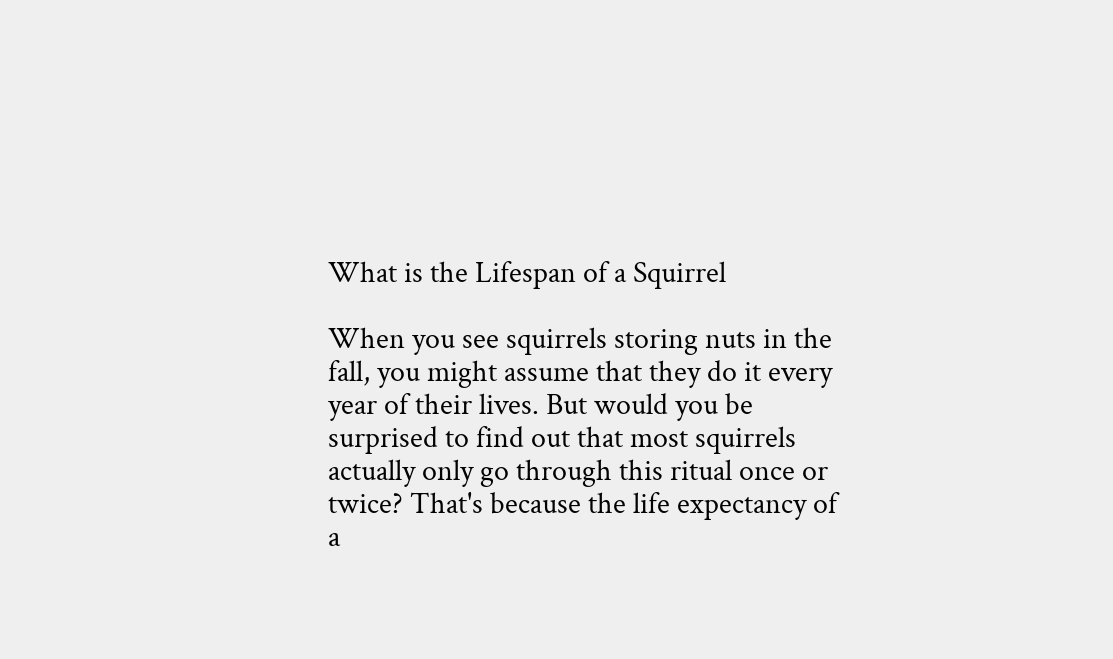What is the Lifespan of a Squirrel

When you see squirrels storing nuts in the fall, you might assume that they do it every year of their lives. But would you be surprised to find out that most squirrels actually only go through this ritual once or twice? That's because the life expectancy of a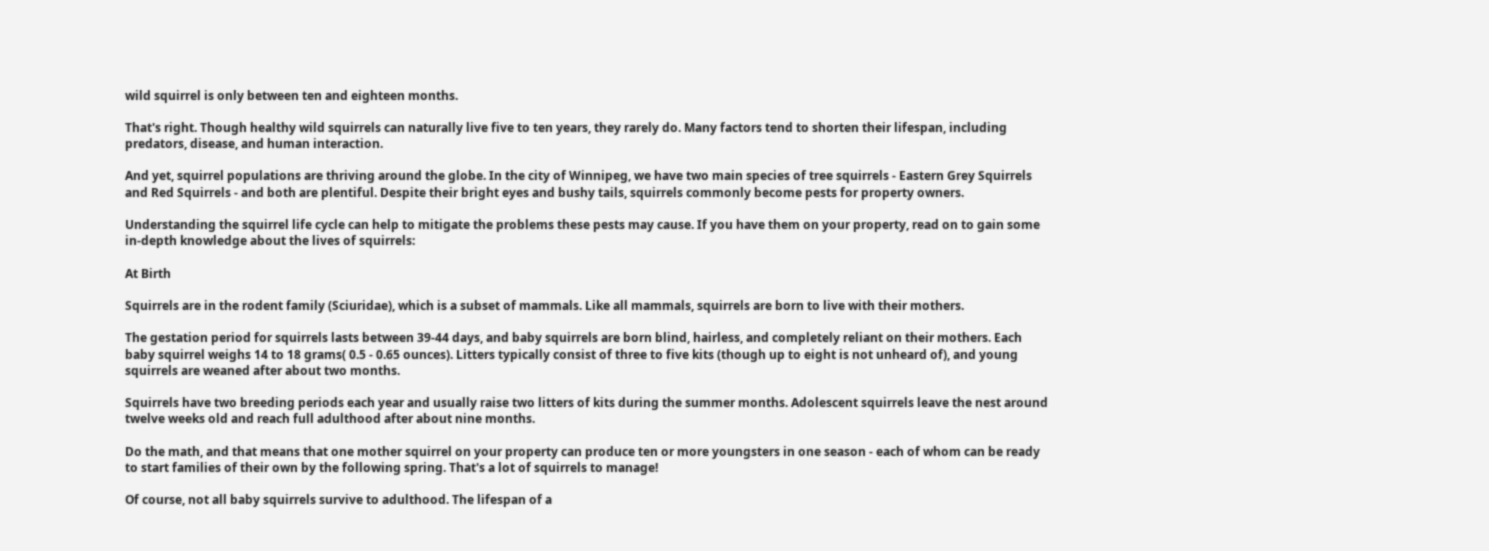wild squirrel is only between ten and eighteen months.

That's right. Though healthy wild squirrels can naturally live five to ten years, they rarely do. Many factors tend to shorten their lifespan, including predators, disease, and human interaction.

And yet, squirrel populations are thriving around the globe. In the city of Winnipeg, we have two main species of tree squirrels - Eastern Grey Squirrels and Red Squirrels - and both are plentiful. Despite their bright eyes and bushy tails, squirrels commonly become pests for property owners.

Understanding the squirrel life cycle can help to mitigate the problems these pests may cause. If you have them on your property, read on to gain some in-depth knowledge about the lives of squirrels:

At Birth

Squirrels are in the rodent family (Sciuridae), which is a subset of mammals. Like all mammals, squirrels are born to live with their mothers.

The gestation period for squirrels lasts between 39-44 days, and baby squirrels are born blind, hairless, and completely reliant on their mothers. Each baby squirrel weighs 14 to 18 grams( 0.5 - 0.65 ounces). Litters typically consist of three to five kits (though up to eight is not unheard of), and young squirrels are weaned after about two months.

Squirrels have two breeding periods each year and usually raise two litters of kits during the summer months. Adolescent squirrels leave the nest around twelve weeks old and reach full adulthood after about nine months.

Do the math, and that means that one mother squirrel on your property can produce ten or more youngsters in one season - each of whom can be ready to start families of their own by the following spring. That's a lot of squirrels to manage!

Of course, not all baby squirrels survive to adulthood. The lifespan of a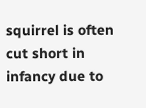squirrel is often cut short in infancy due to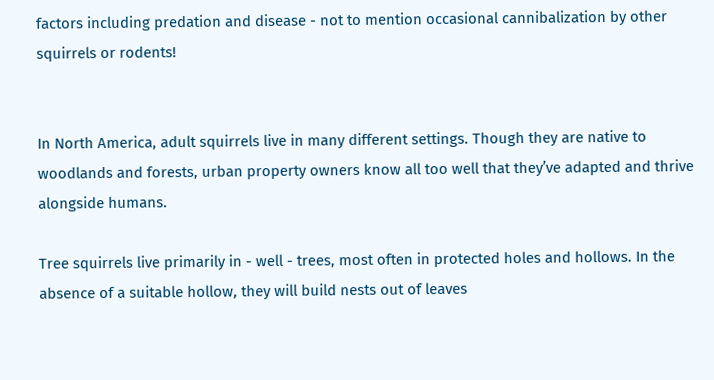factors including predation and disease - not to mention occasional cannibalization by other squirrels or rodents!


In North America, adult squirrels live in many different settings. Though they are native to woodlands and forests, urban property owners know all too well that they’ve adapted and thrive alongside humans.

Tree squirrels live primarily in - well - trees, most often in protected holes and hollows. In the absence of a suitable hollow, they will build nests out of leaves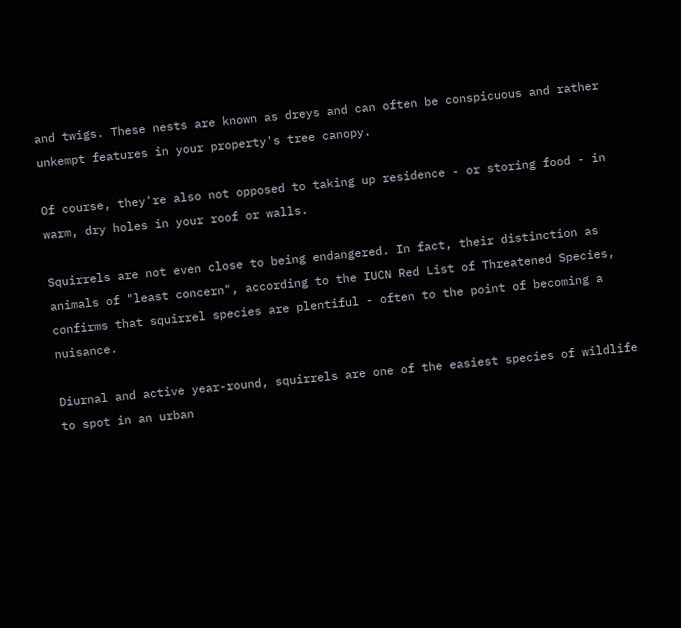and twigs. These nests are known as dreys and can often be conspicuous and rather unkempt features in your property's tree canopy.

Of course, they're also not opposed to taking up residence - or storing food - in warm, dry holes in your roof or walls.

Squirrels are not even close to being endangered. In fact, their distinction as animals of "least concern", according to the IUCN Red List of Threatened Species, confirms that squirrel species are plentiful - often to the point of becoming a nuisance.

Diurnal and active year-round, squirrels are one of the easiest species of wildlife to spot in an urban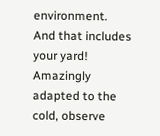environment. And that includes your yard! Amazingly adapted to the cold, observe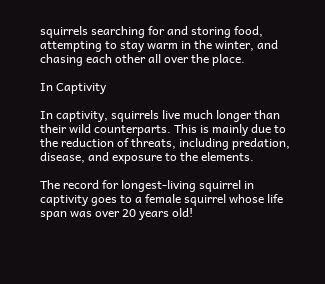squirrels searching for and storing food, attempting to stay warm in the winter, and chasing each other all over the place.

In Captivity

In captivity, squirrels live much longer than their wild counterparts. This is mainly due to the reduction of threats, including predation, disease, and exposure to the elements.

The record for longest-living squirrel in captivity goes to a female squirrel whose life span was over 20 years old!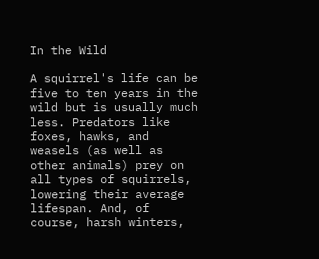In the Wild

A squirrel's life can be five to ten years in the wild but is usually much less. Predators like foxes, hawks, and weasels (as well as other animals) prey on all types of squirrels, lowering their average lifespan. And, of course, harsh winters,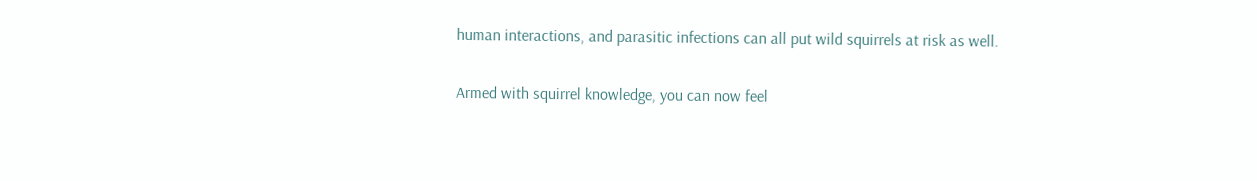human interactions, and parasitic infections can all put wild squirrels at risk as well.

Armed with squirrel knowledge, you can now feel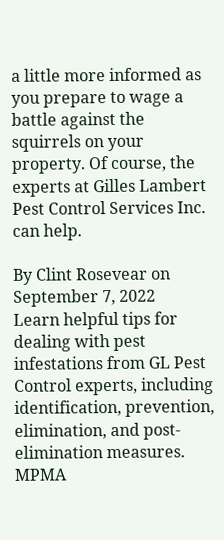a little more informed as you prepare to wage a battle against the squirrels on your property. Of course, the experts at Gilles Lambert Pest Control Services Inc. can help.

By Clint Rosevear on September 7, 2022
Learn helpful tips for dealing with pest infestations from GL Pest Control experts, including identification, prevention, elimination, and post-elimination measures.
MPMA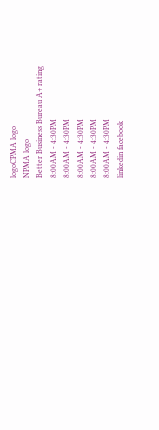logoCPMA logo
NPMA logo
Better Business Bureau A+ rating
8:00AM - 4:30PM
8:00AM - 4:30PM
8:00AM - 4:30PM
8:00AM - 4:30PM
8:00AM - 4:30PM
linkedin facebook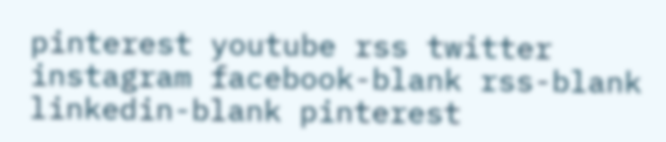pinterest youtube rss twitter instagram facebook-blank rss-blank linkedin-blank pinterest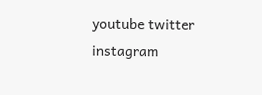youtube twitter instagram